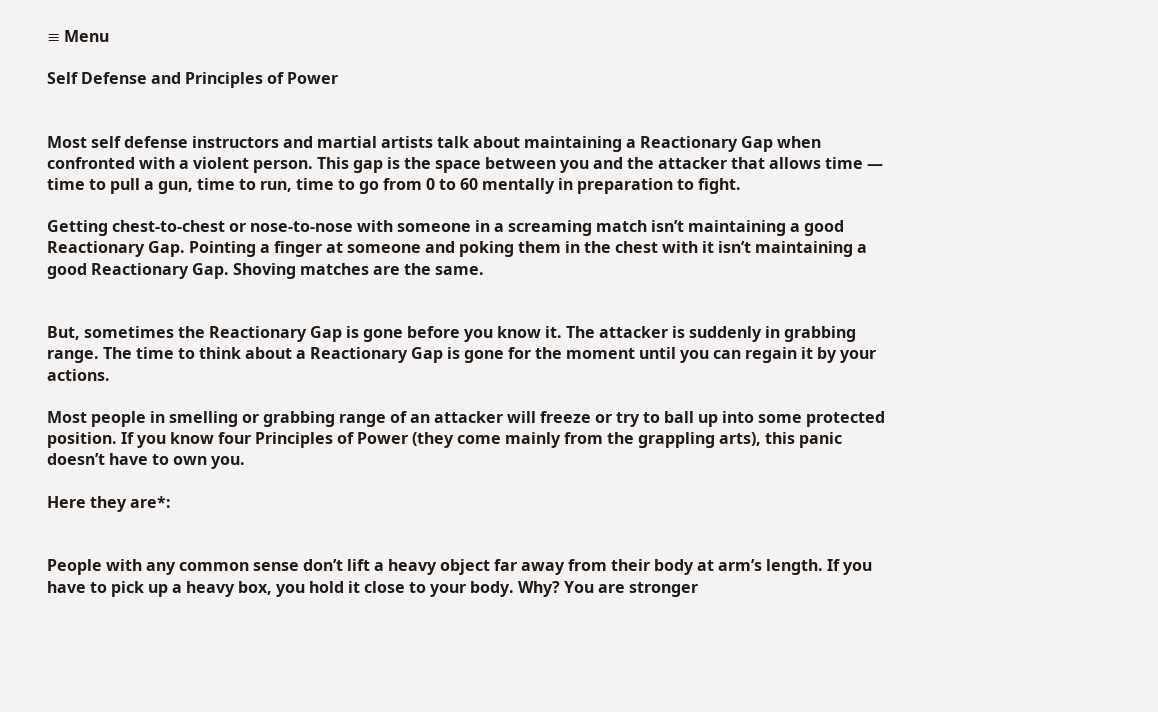≡ Menu

Self Defense and Principles of Power


Most self defense instructors and martial artists talk about maintaining a Reactionary Gap when confronted with a violent person. This gap is the space between you and the attacker that allows time — time to pull a gun, time to run, time to go from 0 to 60 mentally in preparation to fight.

Getting chest-to-chest or nose-to-nose with someone in a screaming match isn’t maintaining a good Reactionary Gap. Pointing a finger at someone and poking them in the chest with it isn’t maintaining a good Reactionary Gap. Shoving matches are the same.


But, sometimes the Reactionary Gap is gone before you know it. The attacker is suddenly in grabbing range. The time to think about a Reactionary Gap is gone for the moment until you can regain it by your actions.

Most people in smelling or grabbing range of an attacker will freeze or try to ball up into some protected position. If you know four Principles of Power (they come mainly from the grappling arts), this panic doesn’t have to own you.

Here they are*:


People with any common sense don’t lift a heavy object far away from their body at arm’s length. If you have to pick up a heavy box, you hold it close to your body. Why? You are stronger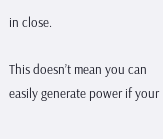in close.

This doesn’t mean you can easily generate power if your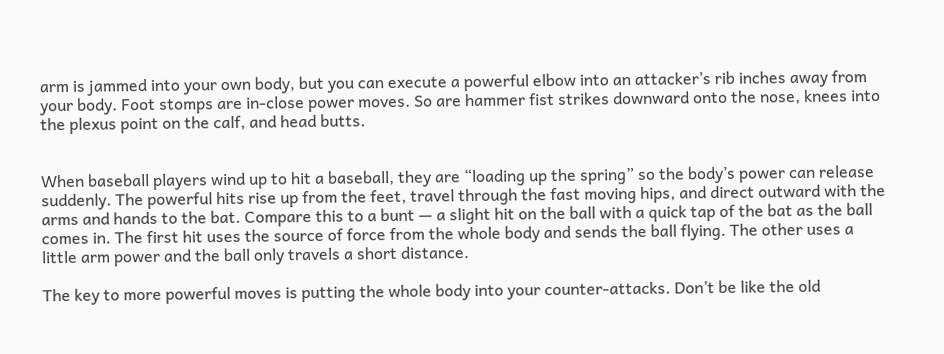arm is jammed into your own body, but you can execute a powerful elbow into an attacker’s rib inches away from your body. Foot stomps are in-close power moves. So are hammer fist strikes downward onto the nose, knees into the plexus point on the calf, and head butts.


When baseball players wind up to hit a baseball, they are “loading up the spring” so the body’s power can release suddenly. The powerful hits rise up from the feet, travel through the fast moving hips, and direct outward with the arms and hands to the bat. Compare this to a bunt — a slight hit on the ball with a quick tap of the bat as the ball comes in. The first hit uses the source of force from the whole body and sends the ball flying. The other uses a little arm power and the ball only travels a short distance.

The key to more powerful moves is putting the whole body into your counter-attacks. Don’t be like the old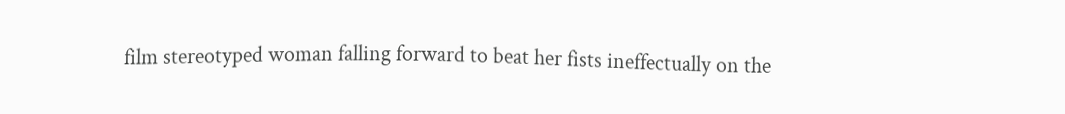film stereotyped woman falling forward to beat her fists ineffectually on the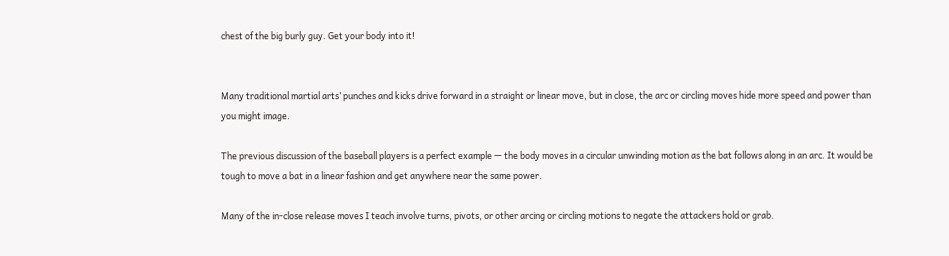chest of the big burly guy. Get your body into it!


Many traditional martial arts’ punches and kicks drive forward in a straight or linear move, but in close, the arc or circling moves hide more speed and power than you might image.

The previous discussion of the baseball players is a perfect example — the body moves in a circular unwinding motion as the bat follows along in an arc. It would be tough to move a bat in a linear fashion and get anywhere near the same power.

Many of the in-close release moves I teach involve turns, pivots, or other arcing or circling motions to negate the attackers hold or grab.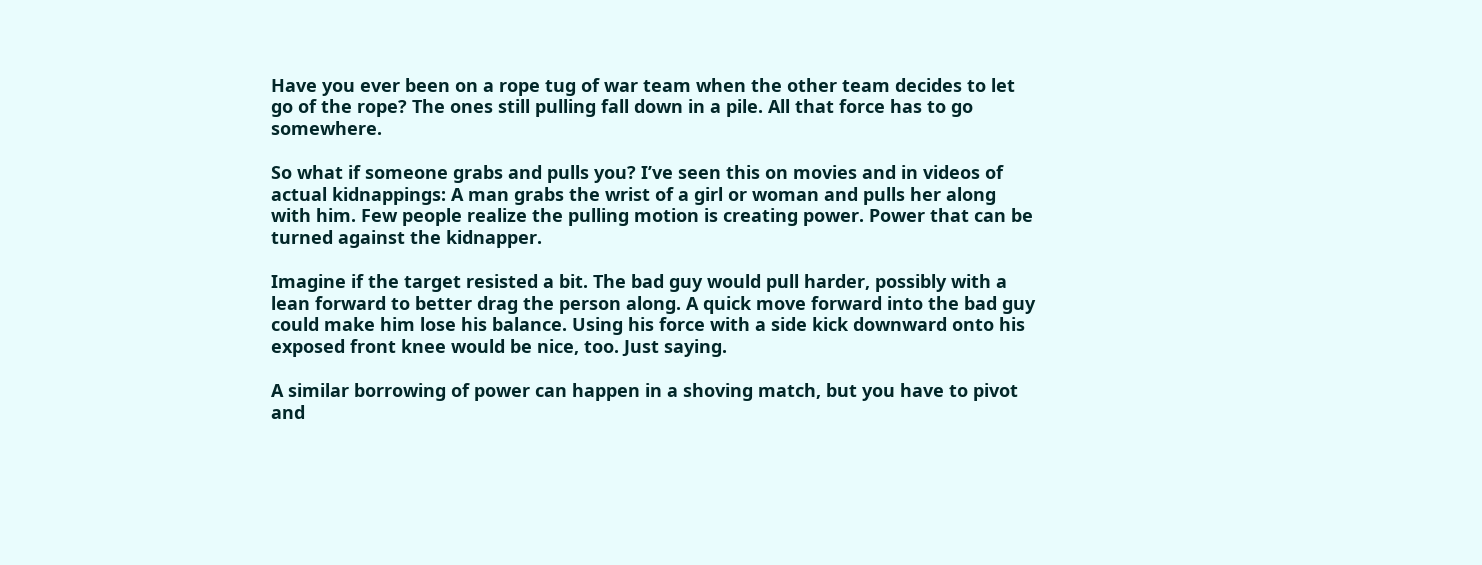Have you ever been on a rope tug of war team when the other team decides to let go of the rope? The ones still pulling fall down in a pile. All that force has to go somewhere.

So what if someone grabs and pulls you? I’ve seen this on movies and in videos of actual kidnappings: A man grabs the wrist of a girl or woman and pulls her along with him. Few people realize the pulling motion is creating power. Power that can be turned against the kidnapper.

Imagine if the target resisted a bit. The bad guy would pull harder, possibly with a lean forward to better drag the person along. A quick move forward into the bad guy could make him lose his balance. Using his force with a side kick downward onto his exposed front knee would be nice, too. Just saying.

A similar borrowing of power can happen in a shoving match, but you have to pivot and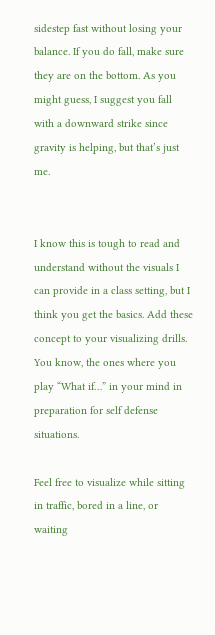sidestep fast without losing your balance. If you do fall, make sure they are on the bottom. As you might guess, I suggest you fall with a downward strike since gravity is helping, but that’s just me.


I know this is tough to read and understand without the visuals I can provide in a class setting, but I think you get the basics. Add these concept to your visualizing drills. You know, the ones where you play “What if…” in your mind in preparation for self defense situations.

Feel free to visualize while sitting in traffic, bored in a line, or waiting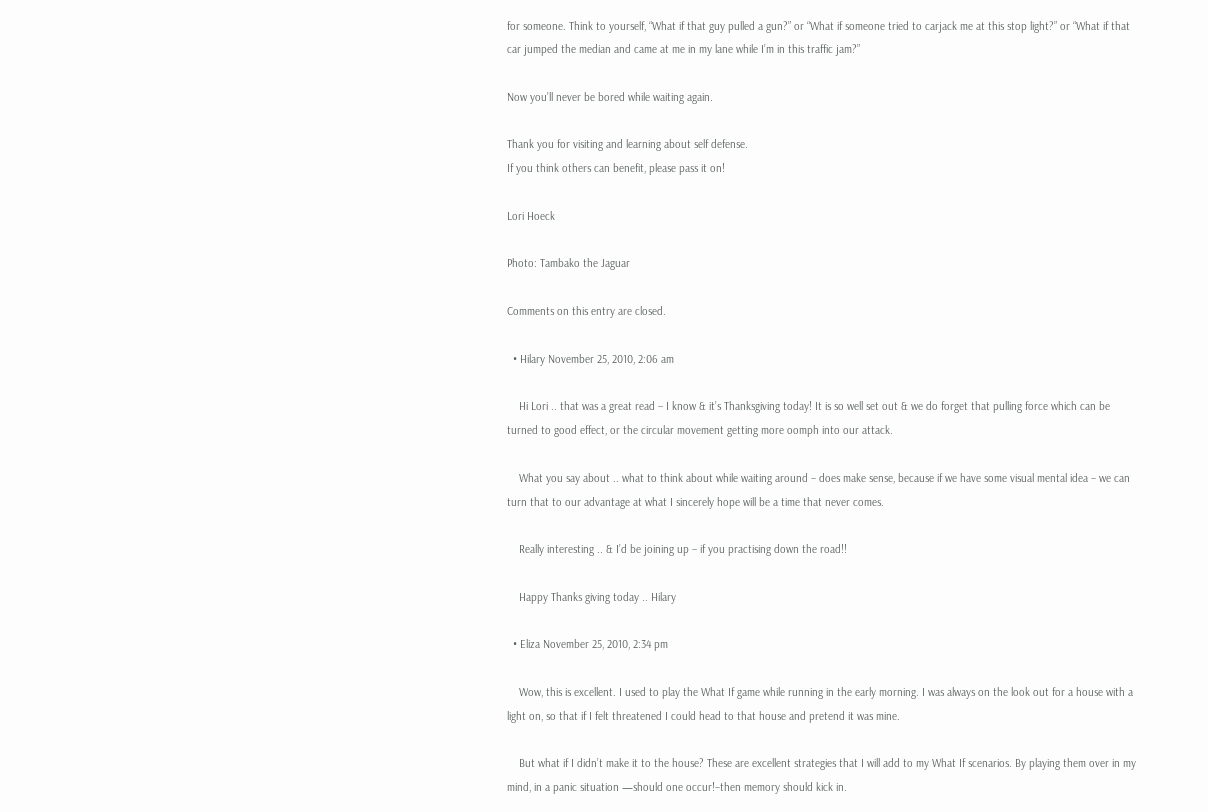for someone. Think to yourself, “What if that guy pulled a gun?” or “What if someone tried to carjack me at this stop light?” or “What if that car jumped the median and came at me in my lane while I’m in this traffic jam?”

Now you’ll never be bored while waiting again.

Thank you for visiting and learning about self defense.
If you think others can benefit, please pass it on!

Lori Hoeck

Photo: Tambako the Jaguar

Comments on this entry are closed.

  • Hilary November 25, 2010, 2:06 am

    Hi Lori .. that was a great read – I know & it’s Thanksgiving today! It is so well set out & we do forget that pulling force which can be turned to good effect, or the circular movement getting more oomph into our attack.

    What you say about .. what to think about while waiting around – does make sense, because if we have some visual mental idea – we can turn that to our advantage at what I sincerely hope will be a time that never comes.

    Really interesting .. & I’d be joining up – if you practising down the road!!

    Happy Thanks giving today .. Hilary

  • Eliza November 25, 2010, 2:34 pm

    Wow, this is excellent. I used to play the What If game while running in the early morning. I was always on the look out for a house with a light on, so that if I felt threatened I could head to that house and pretend it was mine.

    But what if I didn’t make it to the house? These are excellent strategies that I will add to my What If scenarios. By playing them over in my mind, in a panic situation —should one occur!–then memory should kick in.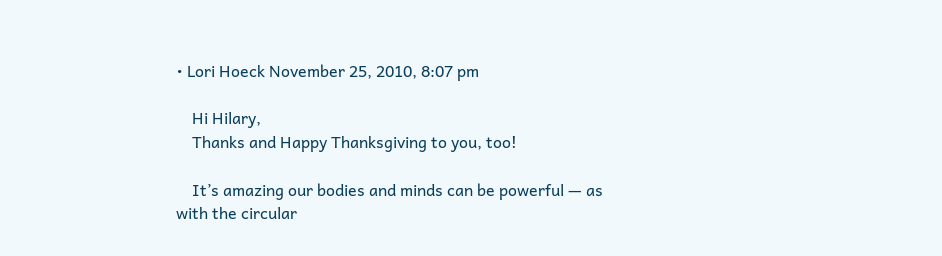• Lori Hoeck November 25, 2010, 8:07 pm

    Hi Hilary,
    Thanks and Happy Thanksgiving to you, too!

    It’s amazing our bodies and minds can be powerful — as with the circular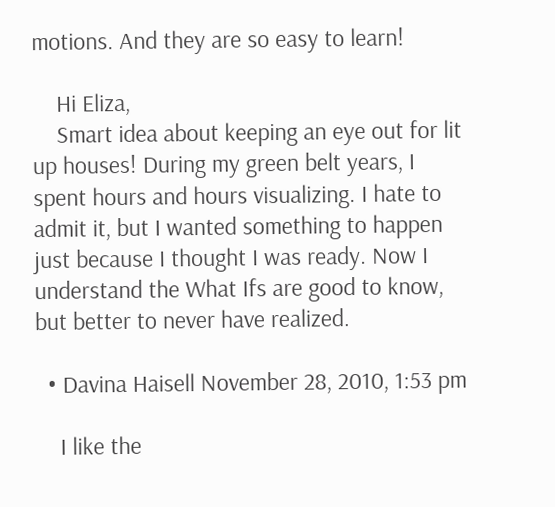motions. And they are so easy to learn!

    Hi Eliza,
    Smart idea about keeping an eye out for lit up houses! During my green belt years, I spent hours and hours visualizing. I hate to admit it, but I wanted something to happen just because I thought I was ready. Now I understand the What Ifs are good to know, but better to never have realized.

  • Davina Haisell November 28, 2010, 1:53 pm

    I like the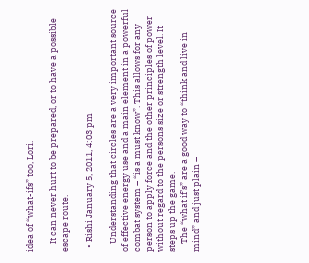idea of “what-ifs” too, Lori.

    It can never hurt to be prepared, or to have a possible escape route.

  • Rishi January 5, 2011, 4:03 pm

    Understanding that circles are a very important source of effective energy use and a main element in a powerful combat system – “is a must know”. This allows for any person to apply force and the other principles of power without regard to the persons size or strength level. It steps up the game.
    The “what if’s” are a good way to “think and live in mind” and just plain –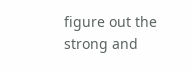figure out the strong and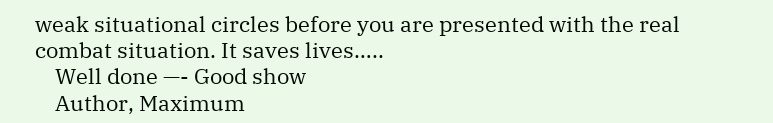weak situational circles before you are presented with the real combat situation. It saves lives…..
    Well done —- Good show
    Author, Maximum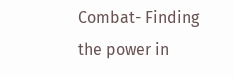Combat- Finding the power in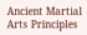Ancient Martial Arts Principles